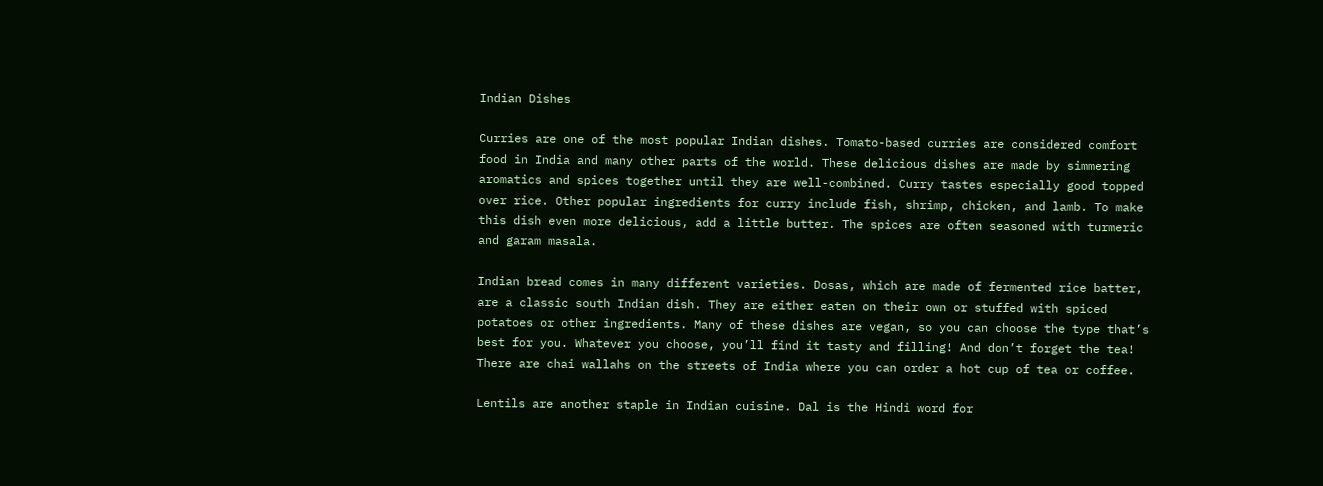Indian Dishes

Curries are one of the most popular Indian dishes. Tomato-based curries are considered comfort food in India and many other parts of the world. These delicious dishes are made by simmering aromatics and spices together until they are well-combined. Curry tastes especially good topped over rice. Other popular ingredients for curry include fish, shrimp, chicken, and lamb. To make this dish even more delicious, add a little butter. The spices are often seasoned with turmeric and garam masala.

Indian bread comes in many different varieties. Dosas, which are made of fermented rice batter, are a classic south Indian dish. They are either eaten on their own or stuffed with spiced potatoes or other ingredients. Many of these dishes are vegan, so you can choose the type that’s best for you. Whatever you choose, you’ll find it tasty and filling! And don’t forget the tea! There are chai wallahs on the streets of India where you can order a hot cup of tea or coffee.

Lentils are another staple in Indian cuisine. Dal is the Hindi word for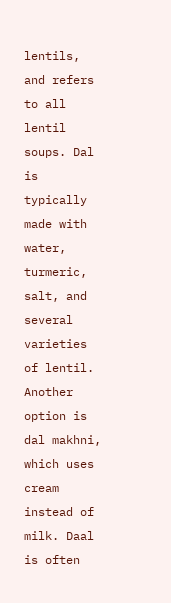lentils, and refers to all lentil soups. Dal is typically made with water, turmeric, salt, and several varieties of lentil. Another option is dal makhni, which uses cream instead of milk. Daal is often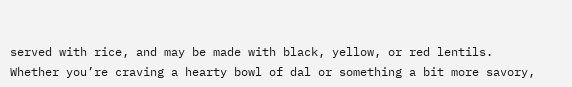served with rice, and may be made with black, yellow, or red lentils. Whether you’re craving a hearty bowl of dal or something a bit more savory,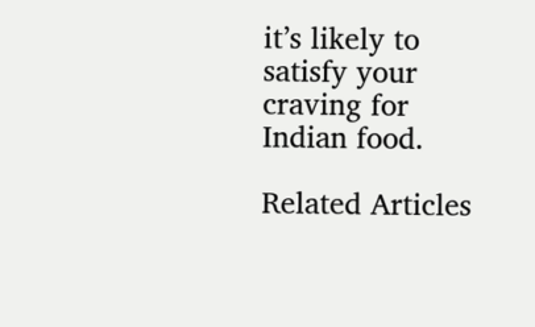it’s likely to satisfy your craving for Indian food.

Related Articles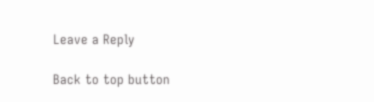Leave a Reply

Back to top button